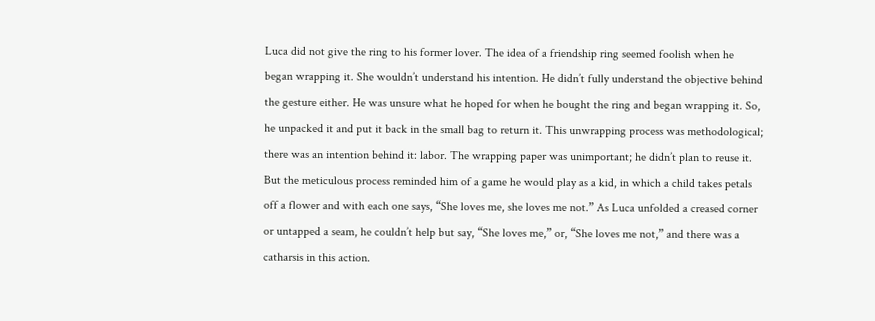Luca did not give the ring to his former lover. The idea of a friendship ring seemed foolish when he began wrapping it. She wouldn’t understand his intention. He didn’t fully understand the objective behind the gesture either. He was unsure what he hoped for when he bought the ring and began wrapping it. So, he unpacked it and put it back in the small bag to return it. This unwrapping process was methodological; there was an intention behind it: labor. The wrapping paper was unimportant; he didn’t plan to reuse it. But the meticulous process reminded him of a game he would play as a kid, in which a child takes petals off a flower and with each one says, “She loves me, she loves me not.” As Luca unfolded a creased corner or untapped a seam, he couldn’t help but say, “She loves me,” or, “She loves me not,” and there was a catharsis in this action.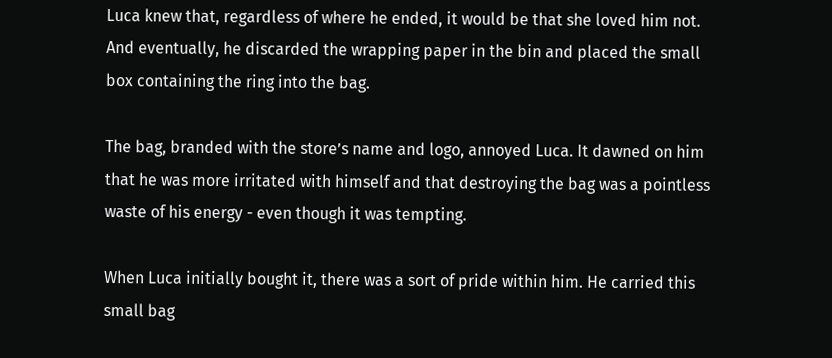Luca knew that, regardless of where he ended, it would be that she loved him not. And eventually, he discarded the wrapping paper in the bin and placed the small box containing the ring into the bag.

The bag, branded with the store’s name and logo, annoyed Luca. It dawned on him that he was more irritated with himself and that destroying the bag was a pointless waste of his energy - even though it was tempting.

When Luca initially bought it, there was a sort of pride within him. He carried this small bag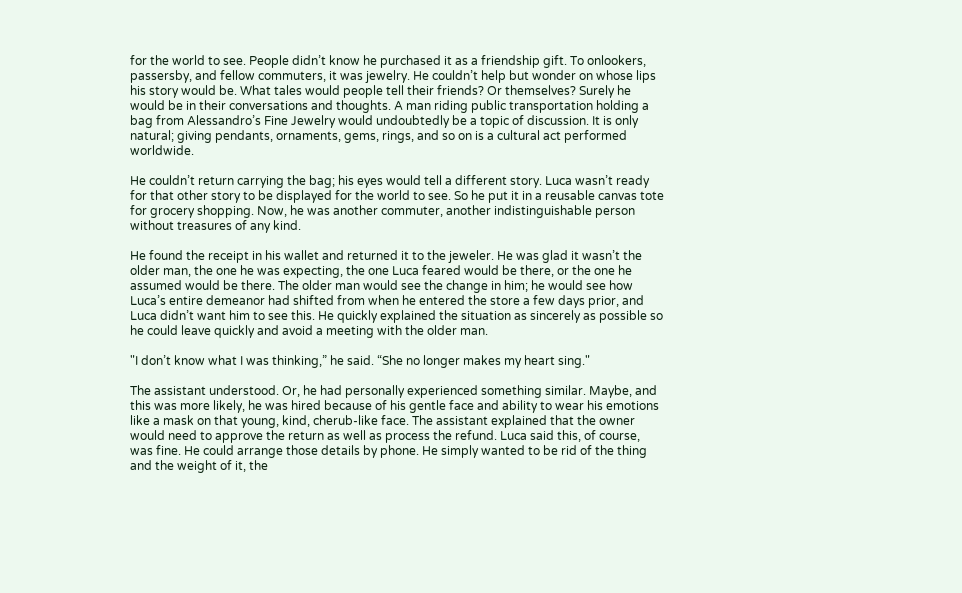for the world to see. People didn’t know he purchased it as a friendship gift. To onlookers, passersby, and fellow commuters, it was jewelry. He couldn’t help but wonder on whose lips his story would be. What tales would people tell their friends? Or themselves? Surely he would be in their conversations and thoughts. A man riding public transportation holding a bag from Alessandro’s Fine Jewelry would undoubtedly be a topic of discussion. It is only natural; giving pendants, ornaments, gems, rings, and so on is a cultural act performed worldwide.

He couldn’t return carrying the bag; his eyes would tell a different story. Luca wasn’t ready for that other story to be displayed for the world to see. So he put it in a reusable canvas tote for grocery shopping. Now, he was another commuter, another indistinguishable person without treasures of any kind.

He found the receipt in his wallet and returned it to the jeweler. He was glad it wasn’t the older man, the one he was expecting, the one Luca feared would be there, or the one he assumed would be there. The older man would see the change in him; he would see how Luca’s entire demeanor had shifted from when he entered the store a few days prior, and Luca didn’t want him to see this. He quickly explained the situation as sincerely as possible so he could leave quickly and avoid a meeting with the older man.

"I don’t know what I was thinking,” he said. “She no longer makes my heart sing."

The assistant understood. Or, he had personally experienced something similar. Maybe, and this was more likely, he was hired because of his gentle face and ability to wear his emotions like a mask on that young, kind, cherub-like face. The assistant explained that the owner would need to approve the return as well as process the refund. Luca said this, of course, was fine. He could arrange those details by phone. He simply wanted to be rid of the thing and the weight of it, the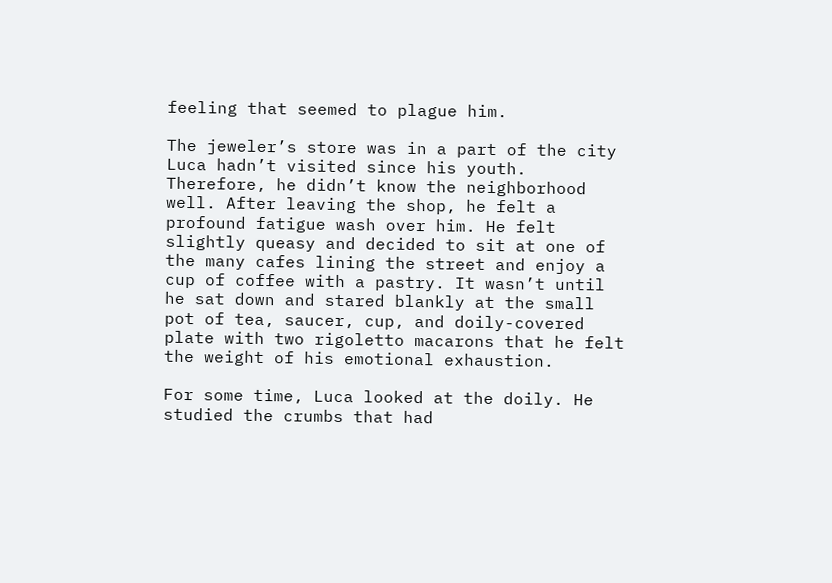feeling that seemed to plague him.

The jeweler’s store was in a part of the city Luca hadn’t visited since his youth. Therefore, he didn’t know the neighborhood well. After leaving the shop, he felt a profound fatigue wash over him. He felt slightly queasy and decided to sit at one of the many cafes lining the street and enjoy a cup of coffee with a pastry. It wasn’t until he sat down and stared blankly at the small pot of tea, saucer, cup, and doily-covered plate with two rigoletto macarons that he felt the weight of his emotional exhaustion.

For some time, Luca looked at the doily. He studied the crumbs that had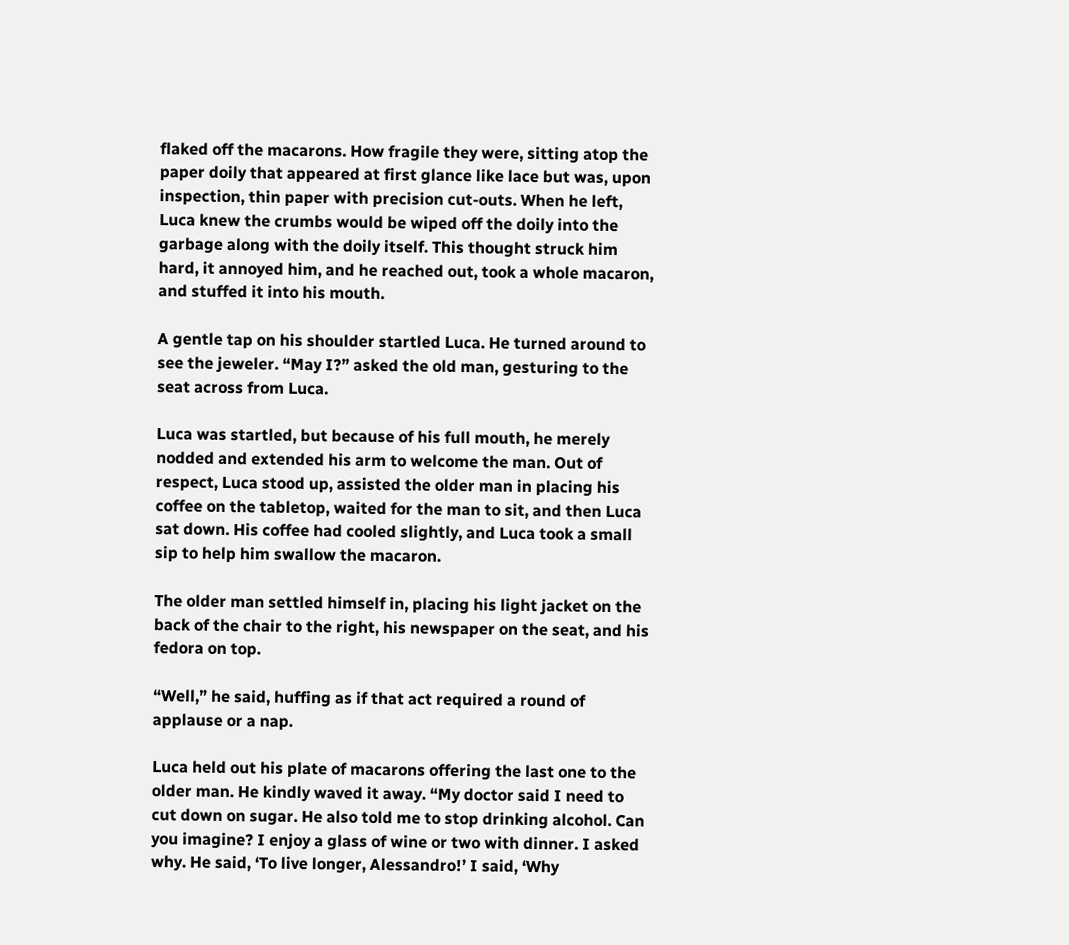flaked off the macarons. How fragile they were, sitting atop the paper doily that appeared at first glance like lace but was, upon inspection, thin paper with precision cut-outs. When he left, Luca knew the crumbs would be wiped off the doily into the garbage along with the doily itself. This thought struck him hard, it annoyed him, and he reached out, took a whole macaron, and stuffed it into his mouth.

A gentle tap on his shoulder startled Luca. He turned around to see the jeweler. “May I?” asked the old man, gesturing to the seat across from Luca.

Luca was startled, but because of his full mouth, he merely nodded and extended his arm to welcome the man. Out of respect, Luca stood up, assisted the older man in placing his coffee on the tabletop, waited for the man to sit, and then Luca sat down. His coffee had cooled slightly, and Luca took a small sip to help him swallow the macaron.

The older man settled himself in, placing his light jacket on the back of the chair to the right, his newspaper on the seat, and his fedora on top.

“Well,” he said, huffing as if that act required a round of applause or a nap.

Luca held out his plate of macarons offering the last one to the older man. He kindly waved it away. “My doctor said I need to cut down on sugar. He also told me to stop drinking alcohol. Can you imagine? I enjoy a glass of wine or two with dinner. I asked why. He said, ‘To live longer, Alessandro!’ I said, ‘Why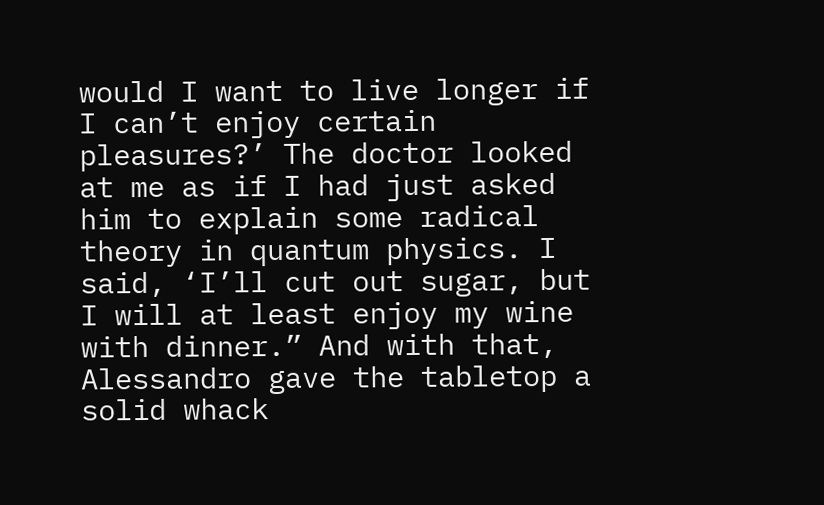would I want to live longer if I can’t enjoy certain pleasures?’ The doctor looked at me as if I had just asked him to explain some radical theory in quantum physics. I said, ‘I’ll cut out sugar, but I will at least enjoy my wine with dinner.” And with that, Alessandro gave the tabletop a solid whack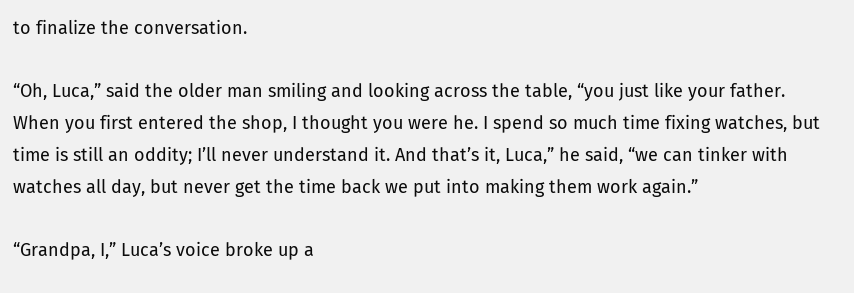to finalize the conversation.

“Oh, Luca,” said the older man smiling and looking across the table, “you just like your father. When you first entered the shop, I thought you were he. I spend so much time fixing watches, but time is still an oddity; I’ll never understand it. And that’s it, Luca,” he said, “we can tinker with watches all day, but never get the time back we put into making them work again.”

“Grandpa, I,” Luca’s voice broke up a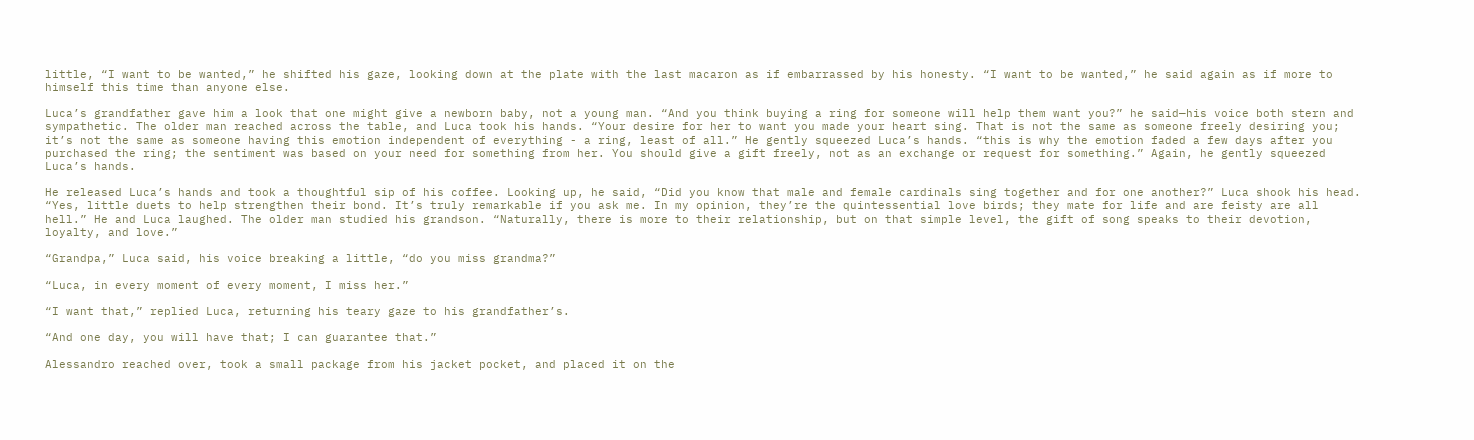little, “I want to be wanted,” he shifted his gaze, looking down at the plate with the last macaron as if embarrassed by his honesty. “I want to be wanted,” he said again as if more to himself this time than anyone else.

Luca’s grandfather gave him a look that one might give a newborn baby, not a young man. “And you think buying a ring for someone will help them want you?” he said—his voice both stern and sympathetic. The older man reached across the table, and Luca took his hands. “Your desire for her to want you made your heart sing. That is not the same as someone freely desiring you; it’s not the same as someone having this emotion independent of everything - a ring, least of all.” He gently squeezed Luca’s hands. “this is why the emotion faded a few days after you purchased the ring; the sentiment was based on your need for something from her. You should give a gift freely, not as an exchange or request for something.” Again, he gently squeezed Luca’s hands.

He released Luca’s hands and took a thoughtful sip of his coffee. Looking up, he said, “Did you know that male and female cardinals sing together and for one another?” Luca shook his head. “Yes, little duets to help strengthen their bond. It’s truly remarkable if you ask me. In my opinion, they’re the quintessential love birds; they mate for life and are feisty are all hell.” He and Luca laughed. The older man studied his grandson. “Naturally, there is more to their relationship, but on that simple level, the gift of song speaks to their devotion, loyalty, and love.”

“Grandpa,” Luca said, his voice breaking a little, “do you miss grandma?”

“Luca, in every moment of every moment, I miss her.”

“I want that,” replied Luca, returning his teary gaze to his grandfather’s.

“And one day, you will have that; I can guarantee that.”

Alessandro reached over, took a small package from his jacket pocket, and placed it on the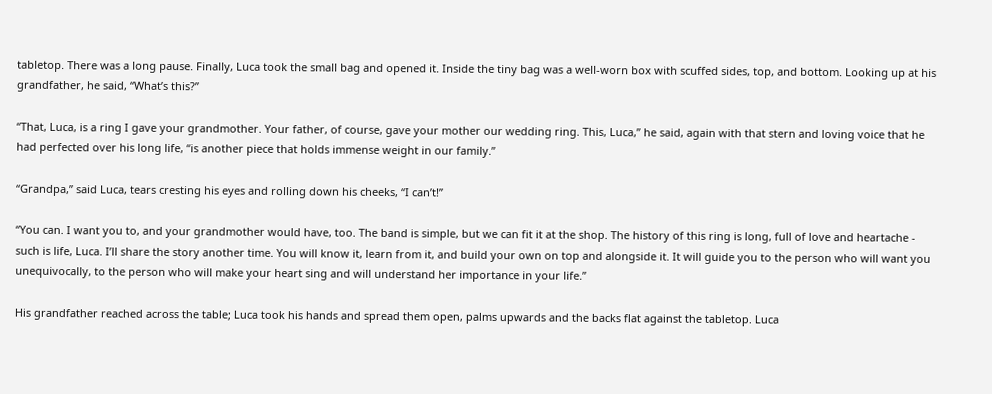tabletop. There was a long pause. Finally, Luca took the small bag and opened it. Inside the tiny bag was a well-worn box with scuffed sides, top, and bottom. Looking up at his grandfather, he said, “What’s this?”

“That, Luca, is a ring I gave your grandmother. Your father, of course, gave your mother our wedding ring. This, Luca,” he said, again with that stern and loving voice that he had perfected over his long life, “is another piece that holds immense weight in our family.”

“Grandpa,” said Luca, tears cresting his eyes and rolling down his cheeks, “I can’t!”

“You can. I want you to, and your grandmother would have, too. The band is simple, but we can fit it at the shop. The history of this ring is long, full of love and heartache - such is life, Luca. I’ll share the story another time. You will know it, learn from it, and build your own on top and alongside it. It will guide you to the person who will want you unequivocally, to the person who will make your heart sing and will understand her importance in your life.”

His grandfather reached across the table; Luca took his hands and spread them open, palms upwards and the backs flat against the tabletop. Luca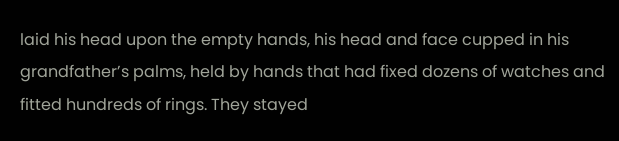laid his head upon the empty hands, his head and face cupped in his grandfather’s palms, held by hands that had fixed dozens of watches and fitted hundreds of rings. They stayed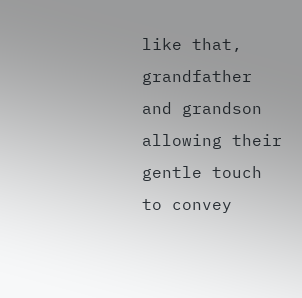like that, grandfather and grandson allowing their gentle touch to convey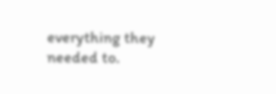everything they needed to.